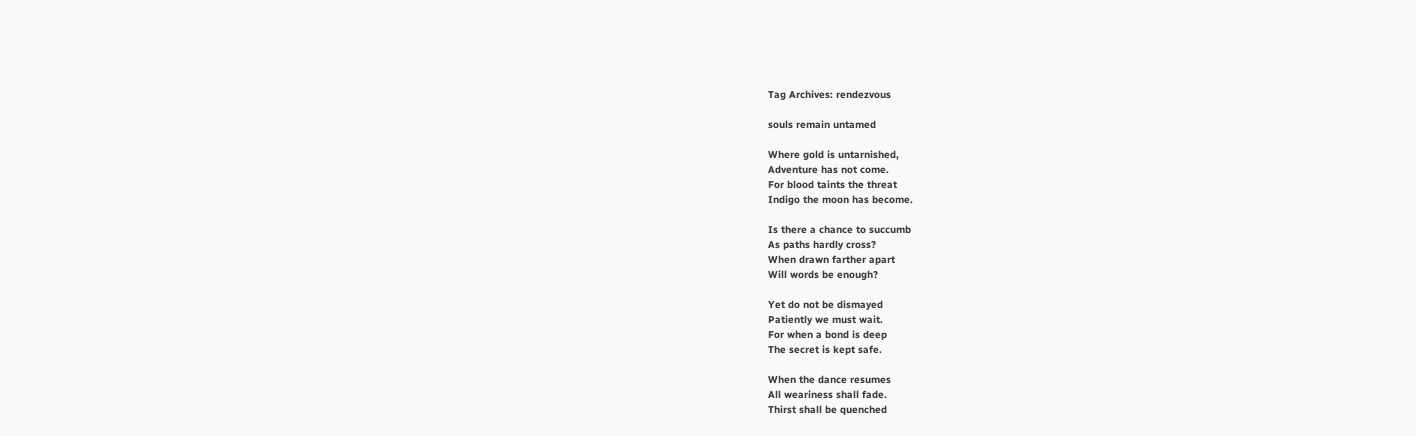Tag Archives: rendezvous

souls remain untamed

Where gold is untarnished,
Adventure has not come.
For blood taints the threat
Indigo the moon has become.

Is there a chance to succumb
As paths hardly cross?
When drawn farther apart
Will words be enough?

Yet do not be dismayed
Patiently we must wait.
For when a bond is deep
The secret is kept safe.

When the dance resumes
All weariness shall fade.
Thirst shall be quenched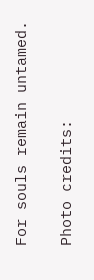For souls remain untamed.

Photo credits: